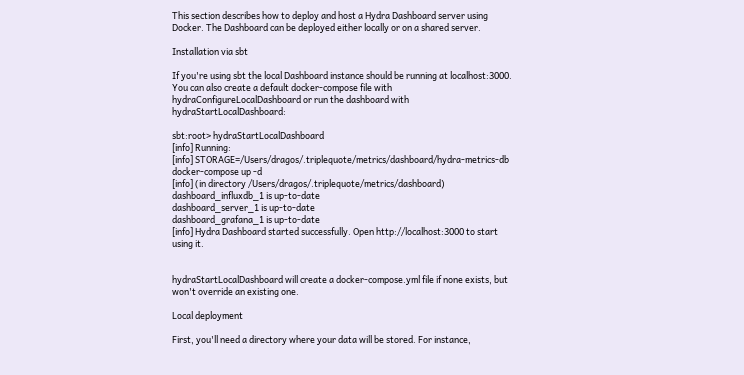This section describes how to deploy and host a Hydra Dashboard server using Docker. The Dashboard can be deployed either locally or on a shared server.

Installation via sbt

If you're using sbt the local Dashboard instance should be running at localhost:3000. You can also create a default docker-compose file with hydraConfigureLocalDashboard or run the dashboard with hydraStartLocalDashboard:

sbt:root> hydraStartLocalDashboard
[info] Running:
[info] STORAGE=/Users/dragos/.triplequote/metrics/dashboard/hydra-metrics-db docker-compose up -d
[info] (in directory /Users/dragos/.triplequote/metrics/dashboard)
dashboard_influxdb_1 is up-to-date
dashboard_server_1 is up-to-date
dashboard_grafana_1 is up-to-date
[info] Hydra Dashboard started successfully. Open http://localhost:3000 to start using it.


hydraStartLocalDashboard will create a docker-compose.yml file if none exists, but won't override an existing one.

Local deployment

First, you'll need a directory where your data will be stored. For instance,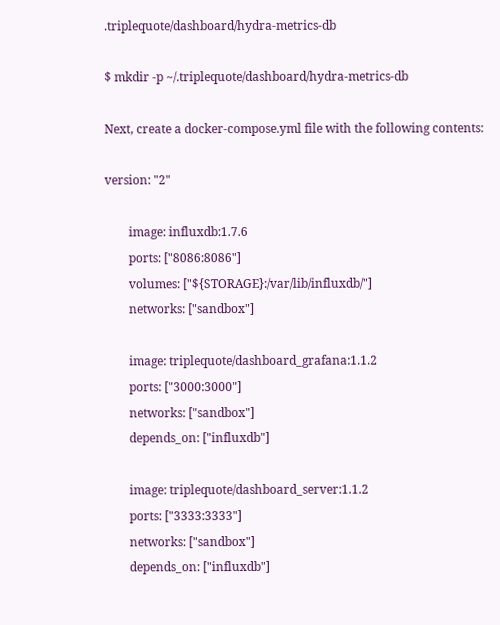.triplequote/dashboard/hydra-metrics-db

$ mkdir -p ~/.triplequote/dashboard/hydra-metrics-db

Next, create a docker-compose.yml file with the following contents:

version: "2"

        image: influxdb:1.7.6
        ports: ["8086:8086"]
        volumes: ["${STORAGE}:/var/lib/influxdb/"]
        networks: ["sandbox"]

        image: triplequote/dashboard_grafana:1.1.2
        ports: ["3000:3000"]
        networks: ["sandbox"]
        depends_on: ["influxdb"]

        image: triplequote/dashboard_server:1.1.2
        ports: ["3333:3333"]
        networks: ["sandbox"]
        depends_on: ["influxdb"]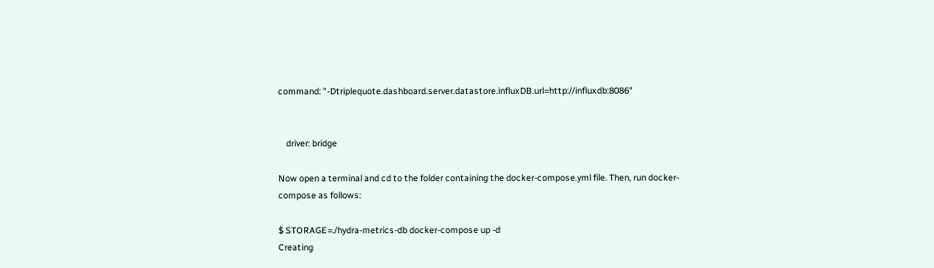command: "-Dtriplequote.dashboard.server.datastore.influxDB.url=http://influxdb:8086"


    driver: bridge

Now open a terminal and cd to the folder containing the docker-compose.yml file. Then, run docker-compose as follows:

$ STORAGE=./hydra-metrics-db docker-compose up -d
Creating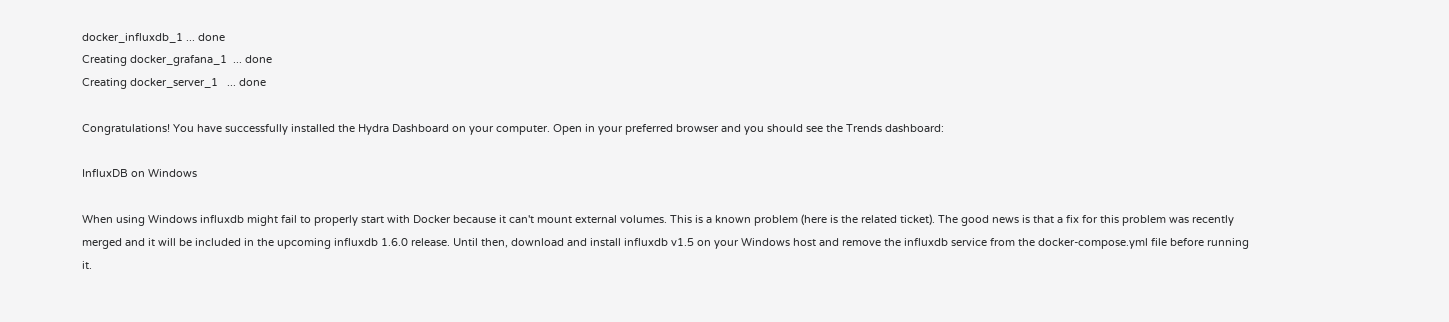docker_influxdb_1 ... done
Creating docker_grafana_1  ... done
Creating docker_server_1   ... done

Congratulations! You have successfully installed the Hydra Dashboard on your computer. Open in your preferred browser and you should see the Trends dashboard:

InfluxDB on Windows

When using Windows influxdb might fail to properly start with Docker because it can't mount external volumes. This is a known problem (here is the related ticket). The good news is that a fix for this problem was recently merged and it will be included in the upcoming influxdb 1.6.0 release. Until then, download and install influxdb v1.5 on your Windows host and remove the influxdb service from the docker-compose.yml file before running it.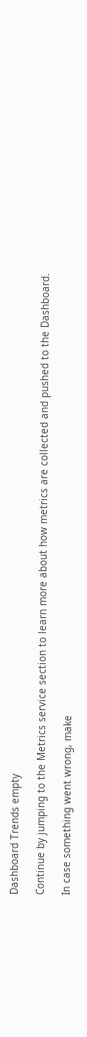Dashboard Trends empty

Continue by jumping to the Metrics service section to learn more about how metrics are collected and pushed to the Dashboard.

In case something went wrong, make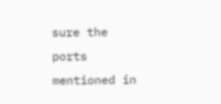sure the ports mentioned in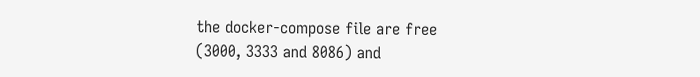the docker-compose file are free (3000, 3333 and 8086) and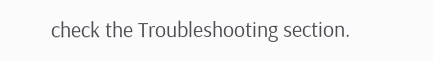check the Troubleshooting section.